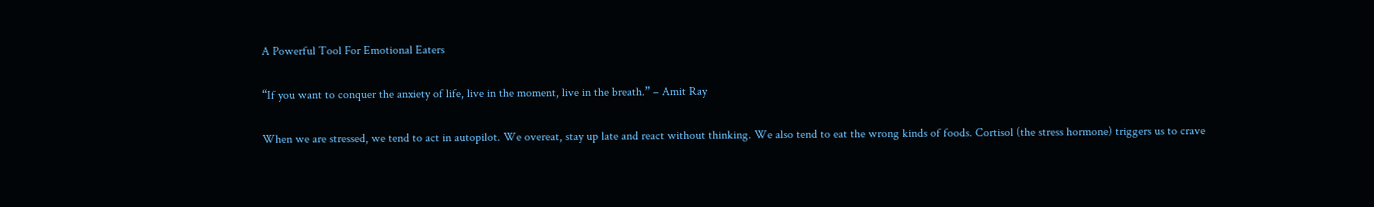A Powerful Tool For Emotional Eaters

“If you want to conquer the anxiety of life, live in the moment, live in the breath.” – Amit Ray

When we are stressed, we tend to act in autopilot. We overeat, stay up late and react without thinking. We also tend to eat the wrong kinds of foods. Cortisol (the stress hormone) triggers us to crave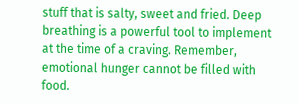stuff that is salty, sweet and fried. Deep breathing is a powerful tool to implement at the time of a craving. Remember, emotional hunger cannot be filled with food.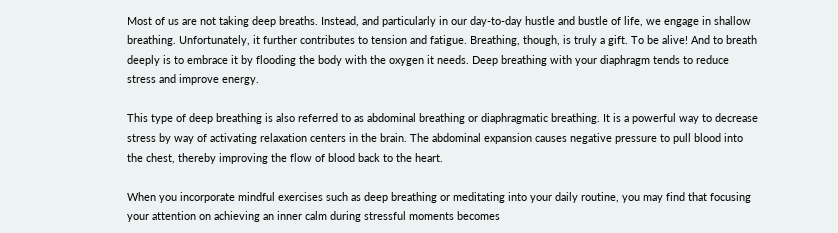Most of us are not taking deep breaths. Instead, and particularly in our day-to-day hustle and bustle of life, we engage in shallow breathing. Unfortunately, it further contributes to tension and fatigue. Breathing, though, is truly a gift. To be alive! And to breath deeply is to embrace it by flooding the body with the oxygen it needs. Deep breathing with your diaphragm tends to reduce stress and improve energy.

This type of deep breathing is also referred to as abdominal breathing or diaphragmatic breathing. It is a powerful way to decrease stress by way of activating relaxation centers in the brain. The abdominal expansion causes negative pressure to pull blood into the chest, thereby improving the flow of blood back to the heart.

When you incorporate mindful exercises such as deep breathing or meditating into your daily routine, you may find that focusing your attention on achieving an inner calm during stressful moments becomes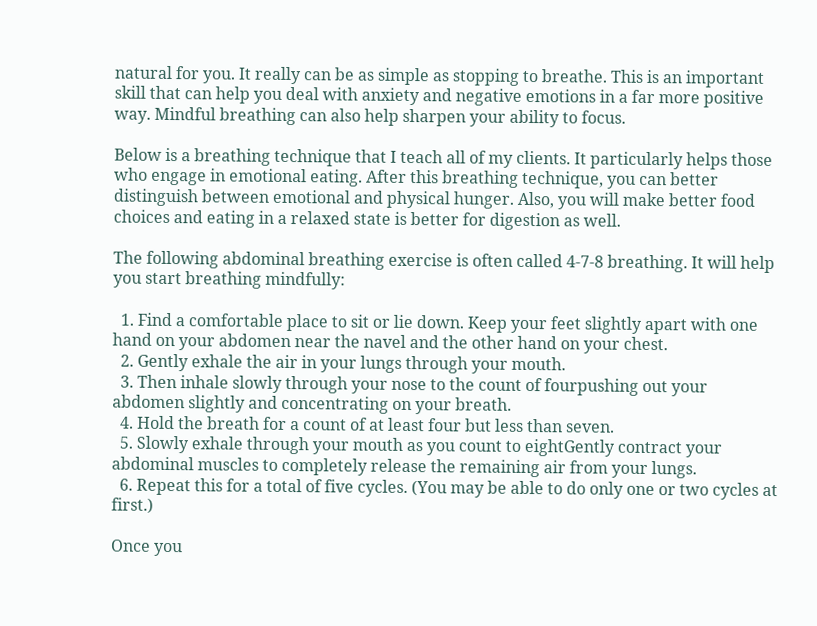natural for you. It really can be as simple as stopping to breathe. This is an important skill that can help you deal with anxiety and negative emotions in a far more positive way. Mindful breathing can also help sharpen your ability to focus.

Below is a breathing technique that I teach all of my clients. It particularly helps those who engage in emotional eating. After this breathing technique, you can better distinguish between emotional and physical hunger. Also, you will make better food choices and eating in a relaxed state is better for digestion as well.

The following abdominal breathing exercise is often called 4-7-8 breathing. It will help you start breathing mindfully:

  1. Find a comfortable place to sit or lie down. Keep your feet slightly apart with one hand on your abdomen near the navel and the other hand on your chest.
  2. Gently exhale the air in your lungs through your mouth.
  3. Then inhale slowly through your nose to the count of fourpushing out your abdomen slightly and concentrating on your breath.
  4. Hold the breath for a count of at least four but less than seven.
  5. Slowly exhale through your mouth as you count to eightGently contract your abdominal muscles to completely release the remaining air from your lungs.
  6. Repeat this for a total of five cycles. (You may be able to do only one or two cycles at first.)

Once you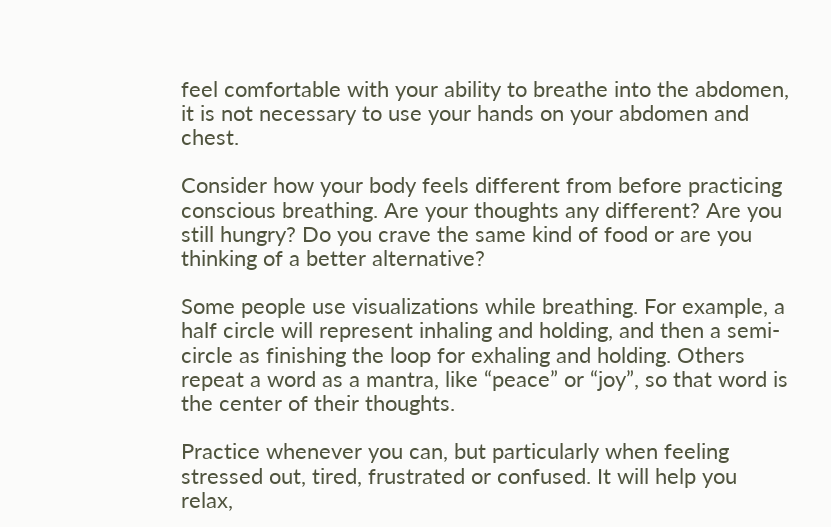feel comfortable with your ability to breathe into the abdomen, it is not necessary to use your hands on your abdomen and chest.

Consider how your body feels different from before practicing conscious breathing. Are your thoughts any different? Are you still hungry? Do you crave the same kind of food or are you thinking of a better alternative?

Some people use visualizations while breathing. For example, a half circle will represent inhaling and holding, and then a semi-circle as finishing the loop for exhaling and holding. Others repeat a word as a mantra, like “peace” or “joy”, so that word is the center of their thoughts.

Practice whenever you can, but particularly when feeling stressed out, tired, frustrated or confused. It will help you relax,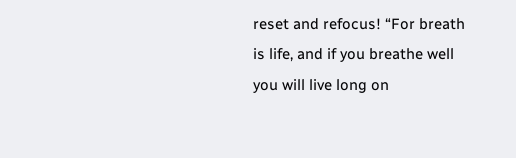reset and refocus! “For breath is life, and if you breathe well you will live long on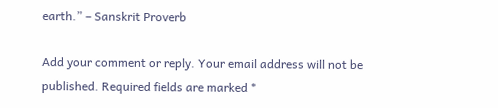earth.” – Sanskrit Proverb

Add your comment or reply. Your email address will not be published. Required fields are marked *